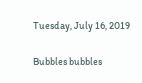Tuesday, July 16, 2019

Bubbles bubbles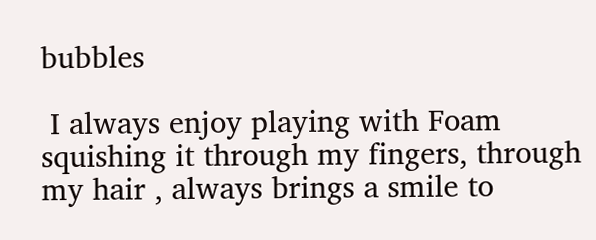bubbles

 I always enjoy playing with Foam squishing it through my fingers, through my hair , always brings a smile to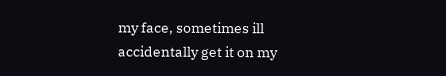my face, sometimes ill accidentally get it on my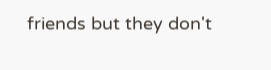friends but they don't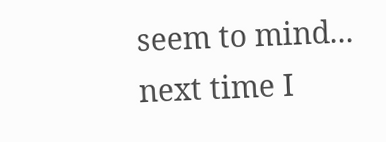seem to mind... next time I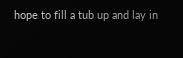hope to fill a tub up and lay in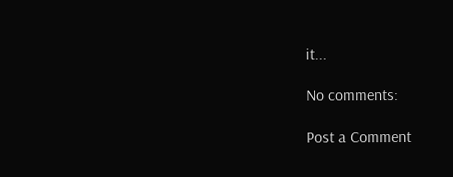it...

No comments:

Post a Comment